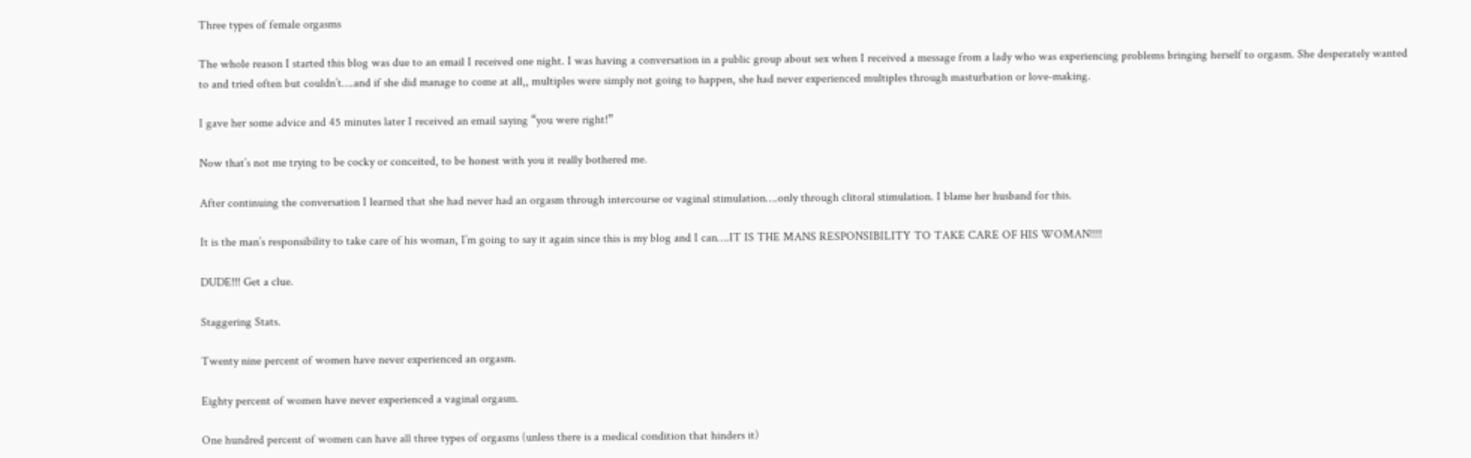Three types of female orgasms

The whole reason I started this blog was due to an email I received one night. I was having a conversation in a public group about sex when I received a message from a lady who was experiencing problems bringing herself to orgasm. She desperately wanted to and tried often but couldn’t….and if she did manage to come at all,, multiples were simply not going to happen, she had never experienced multiples through masturbation or love-making.

I gave her some advice and 45 minutes later I received an email saying “you were right!”

Now that’s not me trying to be cocky or conceited, to be honest with you it really bothered me.

After continuing the conversation I learned that she had never had an orgasm through intercourse or vaginal stimulation….only through clitoral stimulation. I blame her husband for this.

It is the man’s responsibility to take care of his woman, I’m going to say it again since this is my blog and I can….IT IS THE MANS RESPONSIBILITY TO TAKE CARE OF HIS WOMAN!!!!

DUDE!!! Get a clue.

Staggering Stats.

Twenty nine percent of women have never experienced an orgasm.

Eighty percent of women have never experienced a vaginal orgasm.

One hundred percent of women can have all three types of orgasms (unless there is a medical condition that hinders it)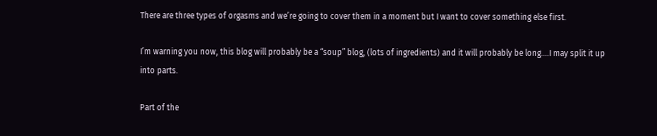There are three types of orgasms and we’re going to cover them in a moment but I want to cover something else first.

I’m warning you now, this blog will probably be a “soup” blog, (lots of ingredients) and it will probably be long….I may split it up into parts.

Part of the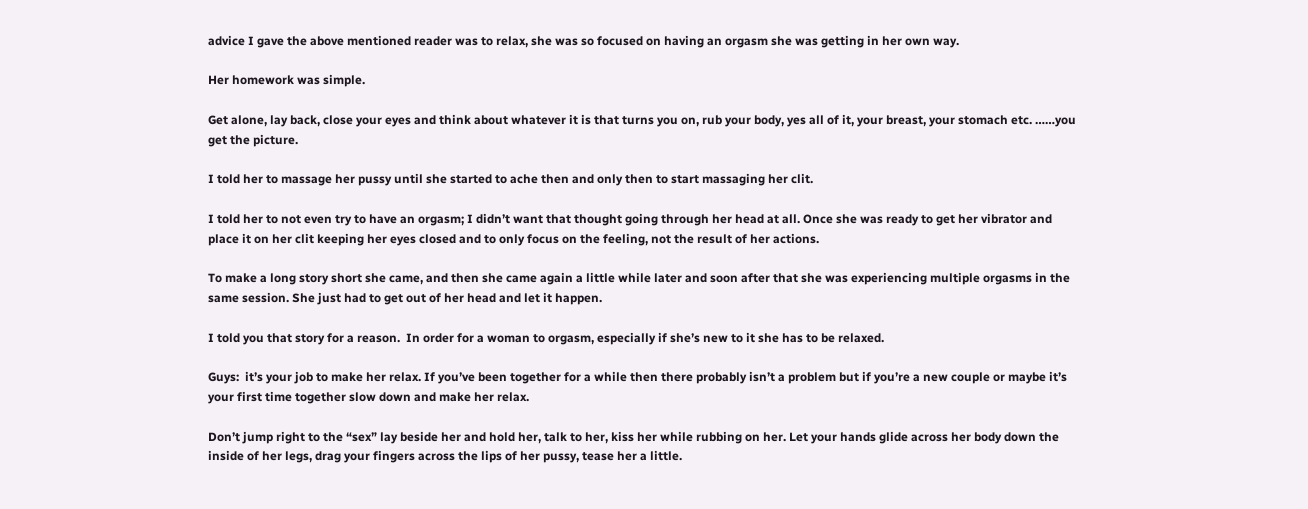advice I gave the above mentioned reader was to relax, she was so focused on having an orgasm she was getting in her own way.

Her homework was simple.

Get alone, lay back, close your eyes and think about whatever it is that turns you on, rub your body, yes all of it, your breast, your stomach etc. ……you get the picture.

I told her to massage her pussy until she started to ache then and only then to start massaging her clit.

I told her to not even try to have an orgasm; I didn’t want that thought going through her head at all. Once she was ready to get her vibrator and place it on her clit keeping her eyes closed and to only focus on the feeling, not the result of her actions.

To make a long story short she came, and then she came again a little while later and soon after that she was experiencing multiple orgasms in the same session. She just had to get out of her head and let it happen.

I told you that story for a reason.  In order for a woman to orgasm, especially if she’s new to it she has to be relaxed.

Guys:  it’s your job to make her relax. If you’ve been together for a while then there probably isn’t a problem but if you’re a new couple or maybe it’s your first time together slow down and make her relax.

Don’t jump right to the “sex” lay beside her and hold her, talk to her, kiss her while rubbing on her. Let your hands glide across her body down the inside of her legs, drag your fingers across the lips of her pussy, tease her a little.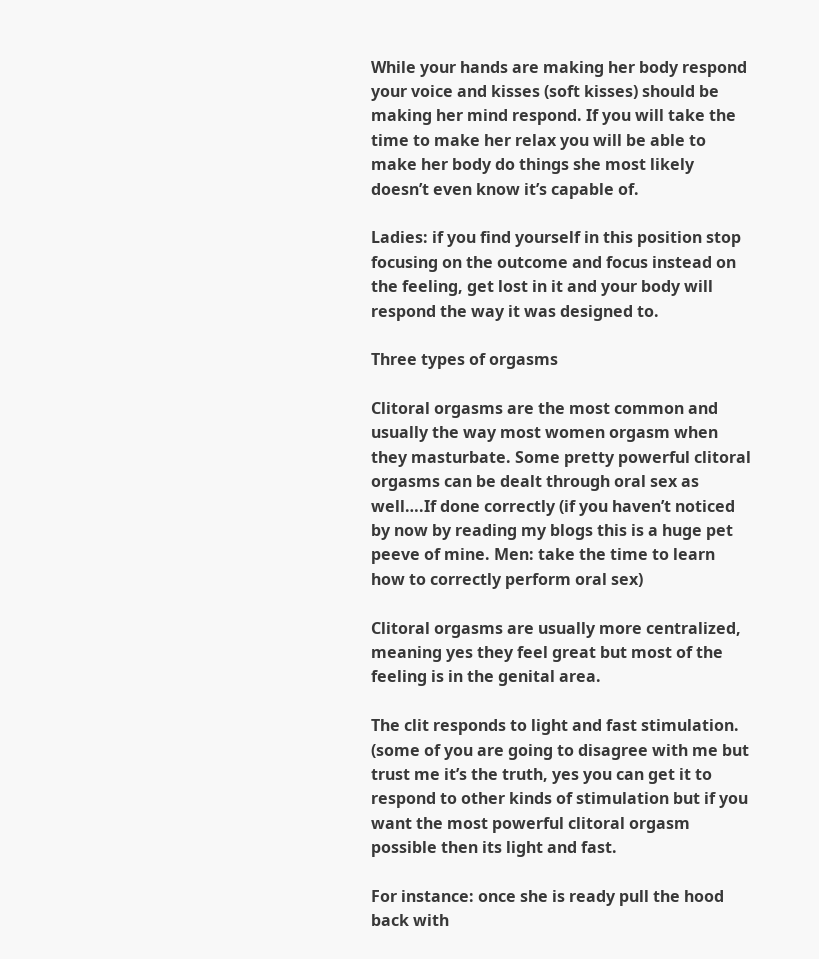While your hands are making her body respond your voice and kisses (soft kisses) should be making her mind respond. If you will take the time to make her relax you will be able to make her body do things she most likely doesn’t even know it’s capable of.

Ladies: if you find yourself in this position stop focusing on the outcome and focus instead on the feeling, get lost in it and your body will respond the way it was designed to.

Three types of orgasms

Clitoral orgasms are the most common and usually the way most women orgasm when they masturbate. Some pretty powerful clitoral orgasms can be dealt through oral sex as well….If done correctly (if you haven’t noticed by now by reading my blogs this is a huge pet peeve of mine. Men: take the time to learn how to correctly perform oral sex)

Clitoral orgasms are usually more centralized, meaning yes they feel great but most of the feeling is in the genital area.

The clit responds to light and fast stimulation. (some of you are going to disagree with me but trust me it’s the truth, yes you can get it to respond to other kinds of stimulation but if you want the most powerful clitoral orgasm possible then its light and fast.

For instance: once she is ready pull the hood back with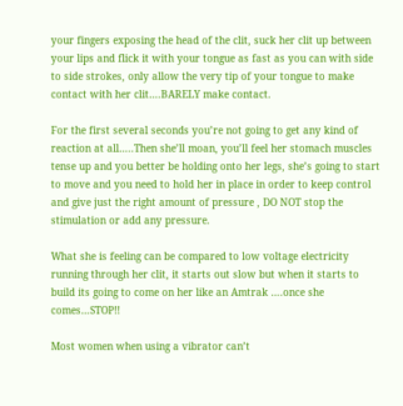your fingers exposing the head of the clit, suck her clit up between your lips and flick it with your tongue as fast as you can with side to side strokes, only allow the very tip of your tongue to make contact with her clit….BARELY make contact.

For the first several seconds you’re not going to get any kind of reaction at all…..Then she’ll moan, you’ll feel her stomach muscles tense up and you better be holding onto her legs, she’s going to start to move and you need to hold her in place in order to keep control and give just the right amount of pressure , DO NOT stop the stimulation or add any pressure.

What she is feeling can be compared to low voltage electricity running through her clit, it starts out slow but when it starts to build its going to come on her like an Amtrak ….once she comes…STOP!!

Most women when using a vibrator can’t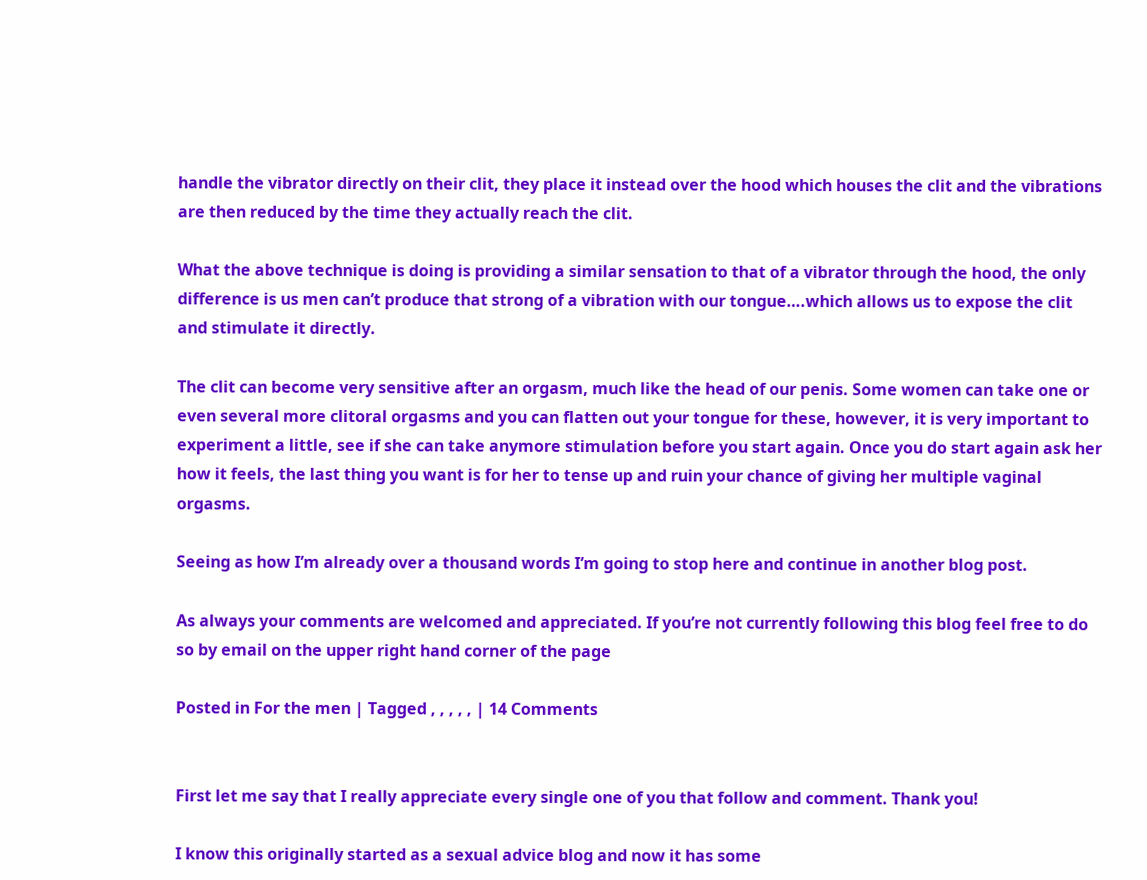handle the vibrator directly on their clit, they place it instead over the hood which houses the clit and the vibrations are then reduced by the time they actually reach the clit.

What the above technique is doing is providing a similar sensation to that of a vibrator through the hood, the only difference is us men can’t produce that strong of a vibration with our tongue….which allows us to expose the clit and stimulate it directly.

The clit can become very sensitive after an orgasm, much like the head of our penis. Some women can take one or even several more clitoral orgasms and you can flatten out your tongue for these, however, it is very important to experiment a little, see if she can take anymore stimulation before you start again. Once you do start again ask her how it feels, the last thing you want is for her to tense up and ruin your chance of giving her multiple vaginal orgasms.

Seeing as how I’m already over a thousand words I’m going to stop here and continue in another blog post.

As always your comments are welcomed and appreciated. If you’re not currently following this blog feel free to do so by email on the upper right hand corner of the page

Posted in For the men | Tagged , , , , , | 14 Comments


First let me say that I really appreciate every single one of you that follow and comment. Thank you!

I know this originally started as a sexual advice blog and now it has some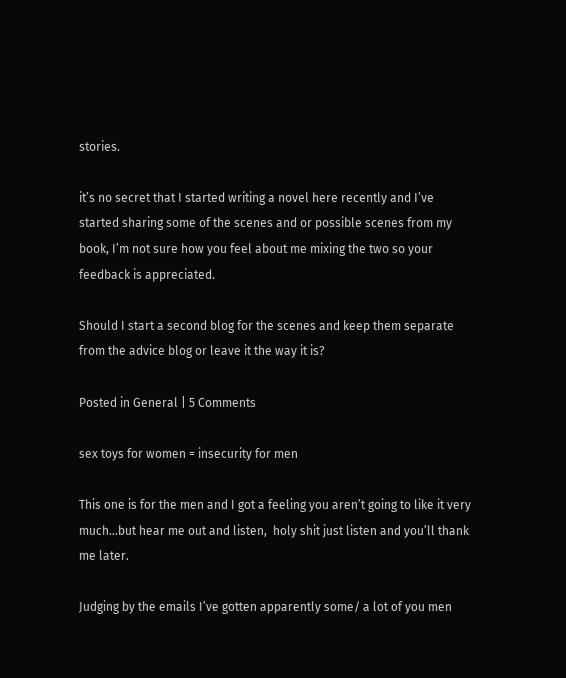stories.

it’s no secret that I started writing a novel here recently and I’ve started sharing some of the scenes and or possible scenes from my book, I’m not sure how you feel about me mixing the two so your feedback is appreciated.

Should I start a second blog for the scenes and keep them separate from the advice blog or leave it the way it is?

Posted in General | 5 Comments

sex toys for women = insecurity for men

This one is for the men and I got a feeling you aren’t going to like it very much…but hear me out and listen,  holy shit just listen and you’ll thank me later.

Judging by the emails I’ve gotten apparently some/ a lot of you men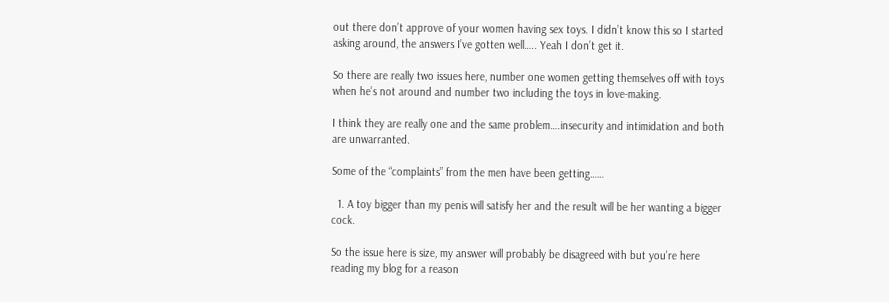out there don’t approve of your women having sex toys. I didn’t know this so I started asking around, the answers I’ve gotten well….. Yeah I don’t get it.

So there are really two issues here, number one women getting themselves off with toys when he’s not around and number two including the toys in love-making.

I think they are really one and the same problem….insecurity and intimidation and both are unwarranted.

Some of the “complaints” from the men have been getting……

  1. A toy bigger than my penis will satisfy her and the result will be her wanting a bigger cock.

So the issue here is size, my answer will probably be disagreed with but you’re here reading my blog for a reason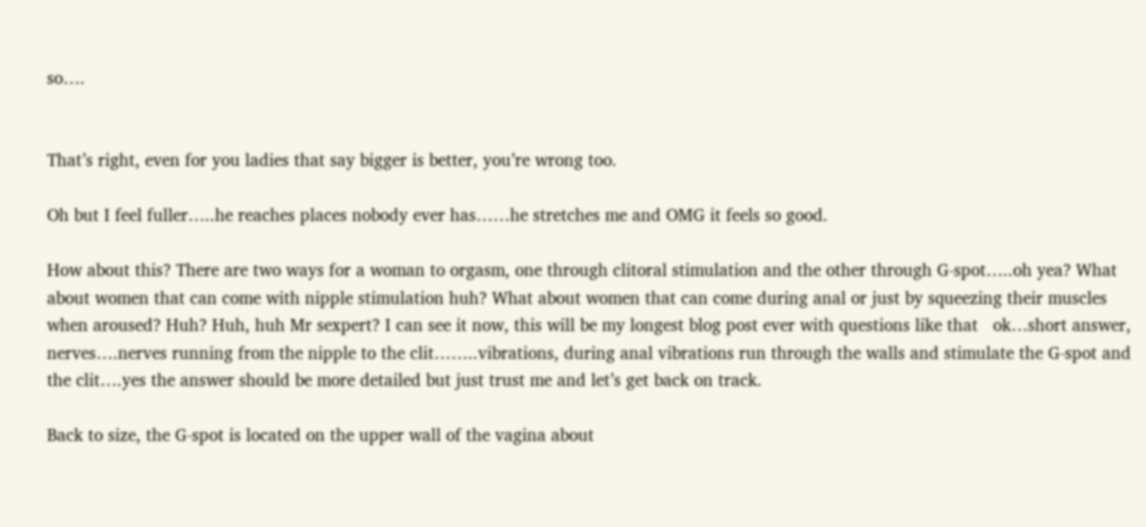so….


That’s right, even for you ladies that say bigger is better, you’re wrong too.

Oh but I feel fuller…..he reaches places nobody ever has……he stretches me and OMG it feels so good.

How about this? There are two ways for a woman to orgasm, one through clitoral stimulation and the other through G-spot…..oh yea? What about women that can come with nipple stimulation huh? What about women that can come during anal or just by squeezing their muscles when aroused? Huh? Huh, huh Mr sexpert? I can see it now, this will be my longest blog post ever with questions like that   ok…short answer, nerves….nerves running from the nipple to the clit……..vibrations, during anal vibrations run through the walls and stimulate the G-spot and the clit….yes the answer should be more detailed but just trust me and let’s get back on track.

Back to size, the G-spot is located on the upper wall of the vagina about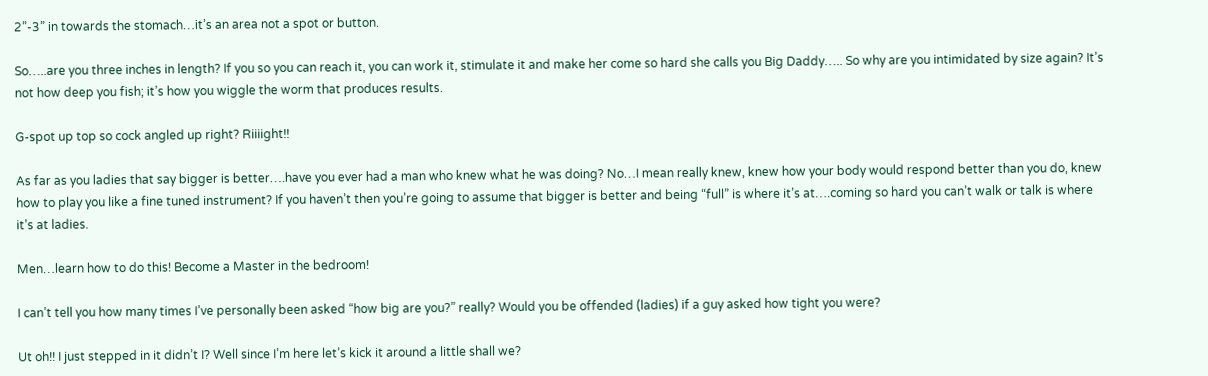2”-3” in towards the stomach…it’s an area not a spot or button.

So…..are you three inches in length? If you so you can reach it, you can work it, stimulate it and make her come so hard she calls you Big Daddy….. So why are you intimidated by size again? It’s not how deep you fish; it’s how you wiggle the worm that produces results.

G-spot up top so cock angled up right? Riiiight!!

As far as you ladies that say bigger is better….have you ever had a man who knew what he was doing? No…I mean really knew, knew how your body would respond better than you do, knew how to play you like a fine tuned instrument? If you haven’t then you’re going to assume that bigger is better and being “full” is where it’s at….coming so hard you can’t walk or talk is where it’s at ladies.

Men…learn how to do this! Become a Master in the bedroom!

I can’t tell you how many times I’ve personally been asked “how big are you?” really? Would you be offended (ladies) if a guy asked how tight you were?

Ut oh!! I just stepped in it didn’t I? Well since I’m here let’s kick it around a little shall we?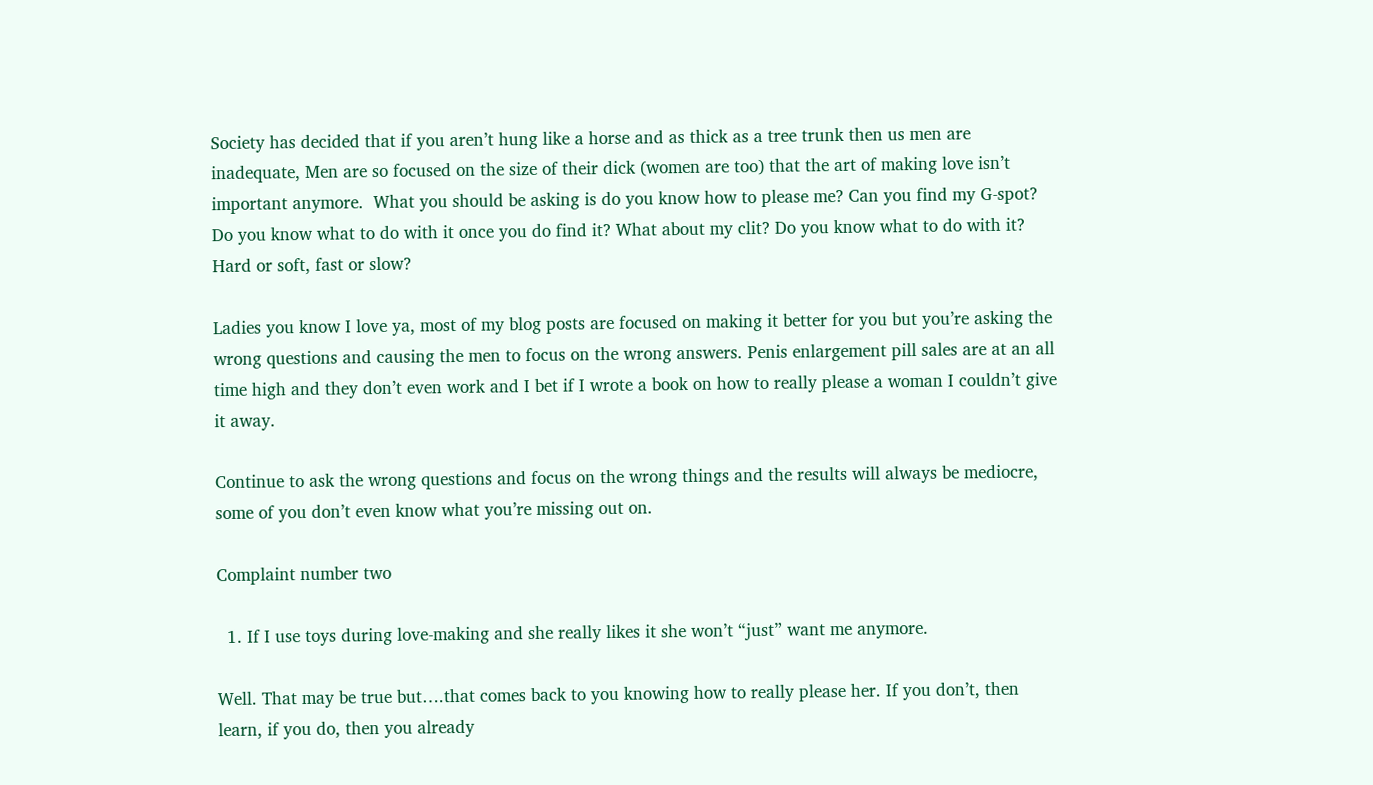Society has decided that if you aren’t hung like a horse and as thick as a tree trunk then us men are inadequate, Men are so focused on the size of their dick (women are too) that the art of making love isn’t important anymore.  What you should be asking is do you know how to please me? Can you find my G-spot? Do you know what to do with it once you do find it? What about my clit? Do you know what to do with it? Hard or soft, fast or slow?

Ladies you know I love ya, most of my blog posts are focused on making it better for you but you’re asking the wrong questions and causing the men to focus on the wrong answers. Penis enlargement pill sales are at an all time high and they don’t even work and I bet if I wrote a book on how to really please a woman I couldn’t give it away.

Continue to ask the wrong questions and focus on the wrong things and the results will always be mediocre, some of you don’t even know what you’re missing out on.

Complaint number two

  1. If I use toys during love-making and she really likes it she won’t “just” want me anymore.

Well. That may be true but….that comes back to you knowing how to really please her. If you don’t, then learn, if you do, then you already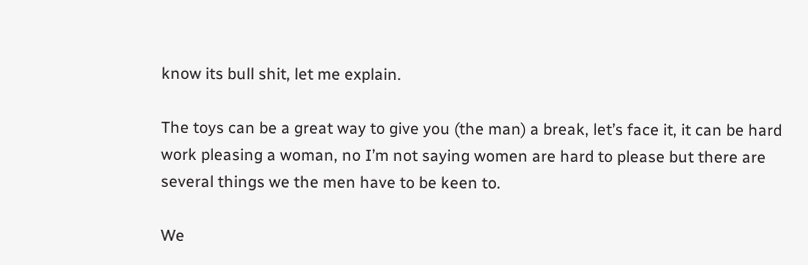know its bull shit, let me explain.

The toys can be a great way to give you (the man) a break, let’s face it, it can be hard work pleasing a woman, no I’m not saying women are hard to please but there are several things we the men have to be keen to.

We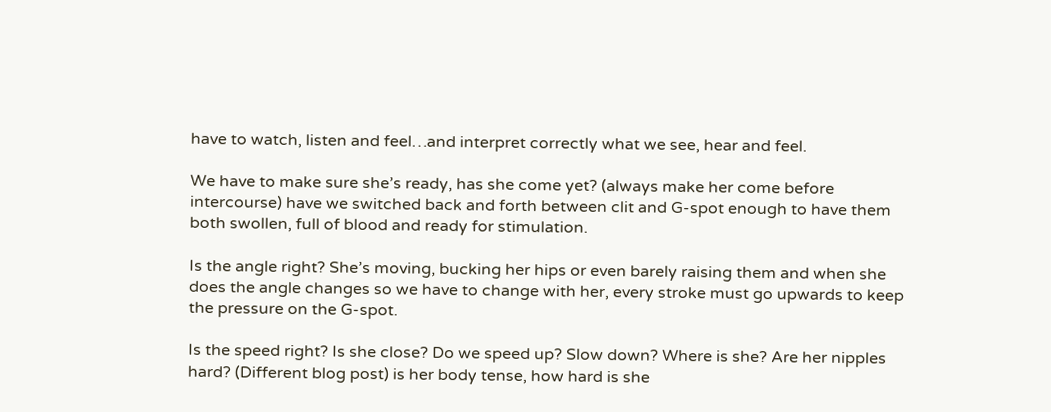have to watch, listen and feel…and interpret correctly what we see, hear and feel.

We have to make sure she’s ready, has she come yet? (always make her come before intercourse) have we switched back and forth between clit and G-spot enough to have them both swollen, full of blood and ready for stimulation.

Is the angle right? She’s moving, bucking her hips or even barely raising them and when she does the angle changes so we have to change with her, every stroke must go upwards to keep the pressure on the G-spot.

Is the speed right? Is she close? Do we speed up? Slow down? Where is she? Are her nipples hard? (Different blog post) is her body tense, how hard is she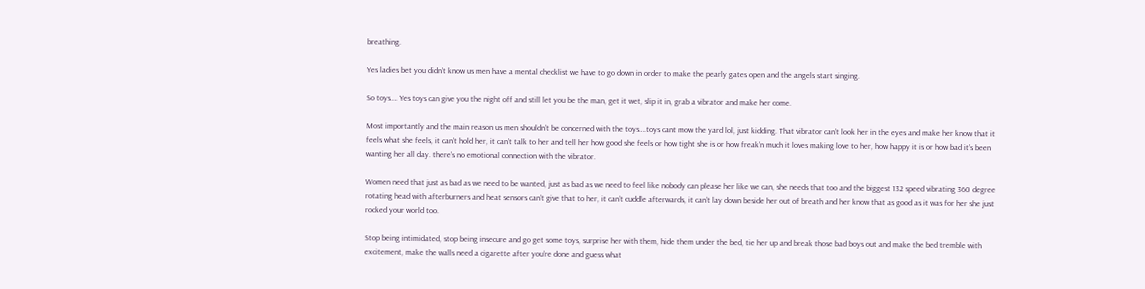breathing.

Yes ladies bet you didn’t know us men have a mental checklist we have to go down in order to make the pearly gates open and the angels start singing.

So toys…. Yes toys can give you the night off and still let you be the man, get it wet, slip it in, grab a vibrator and make her come.

Most importantly and the main reason us men shouldn’t be concerned with the toys….toys cant mow the yard lol, just kidding. That vibrator can’t look her in the eyes and make her know that it feels what she feels, it can’t hold her, it can’t talk to her and tell her how good she feels or how tight she is or how freak’n much it loves making love to her, how happy it is or how bad it’s been wanting her all day. there’s no emotional connection with the vibrator.

Women need that just as bad as we need to be wanted, just as bad as we need to feel like nobody can please her like we can, she needs that too and the biggest 132 speed vibrating 360 degree rotating head with afterburners and heat sensors can’t give that to her, it can’t cuddle afterwards, it can’t lay down beside her out of breath and her know that as good as it was for her she just rocked your world too.

Stop being intimidated, stop being insecure and go get some toys, surprise her with them, hide them under the bed, tie her up and break those bad boys out and make the bed tremble with excitement, make the walls need a cigarette after you’re done and guess what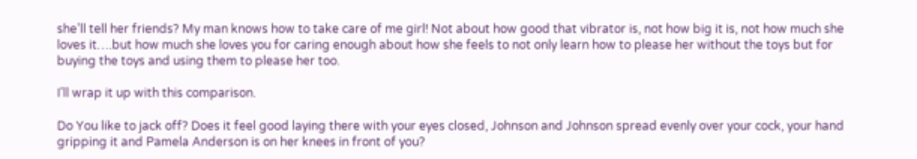she’ll tell her friends? My man knows how to take care of me girl! Not about how good that vibrator is, not how big it is, not how much she loves it….but how much she loves you for caring enough about how she feels to not only learn how to please her without the toys but for buying the toys and using them to please her too.

I’ll wrap it up with this comparison.

Do You like to jack off? Does it feel good laying there with your eyes closed, Johnson and Johnson spread evenly over your cock, your hand gripping it and Pamela Anderson is on her knees in front of you?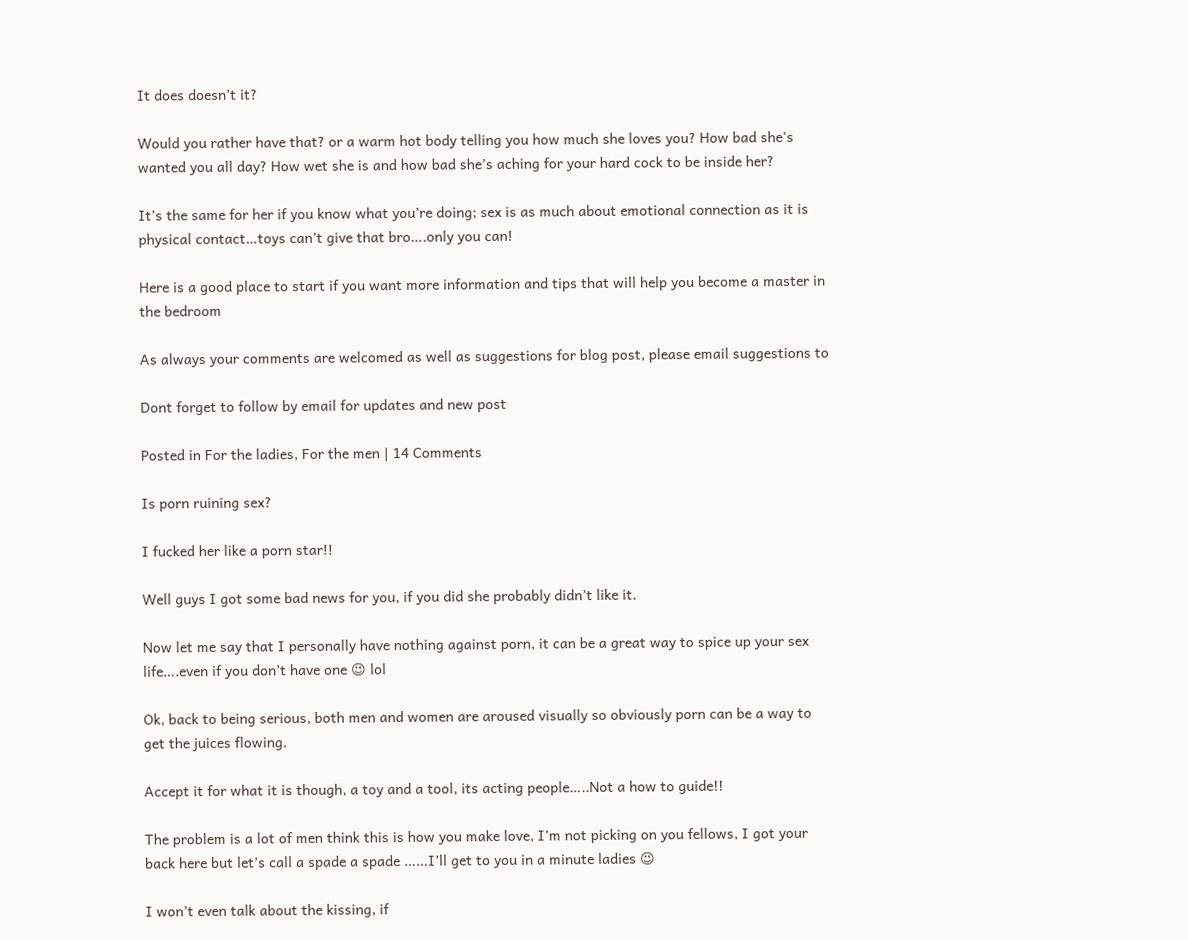It does doesn’t it?

Would you rather have that? or a warm hot body telling you how much she loves you? How bad she’s wanted you all day? How wet she is and how bad she’s aching for your hard cock to be inside her?

It’s the same for her if you know what you’re doing; sex is as much about emotional connection as it is physical contact…toys can’t give that bro….only you can!

Here is a good place to start if you want more information and tips that will help you become a master in the bedroom

As always your comments are welcomed as well as suggestions for blog post, please email suggestions to

Dont forget to follow by email for updates and new post

Posted in For the ladies, For the men | 14 Comments

Is porn ruining sex?

I fucked her like a porn star!!

Well guys I got some bad news for you, if you did she probably didn’t like it.

Now let me say that I personally have nothing against porn, it can be a great way to spice up your sex life….even if you don’t have one 😉 lol

Ok, back to being serious, both men and women are aroused visually so obviously porn can be a way to get the juices flowing.

Accept it for what it is though, a toy and a tool, its acting people…..Not a how to guide!!

The problem is a lot of men think this is how you make love, I’m not picking on you fellows, I got your back here but let’s call a spade a spade ……I’ll get to you in a minute ladies 😉

I won’t even talk about the kissing, if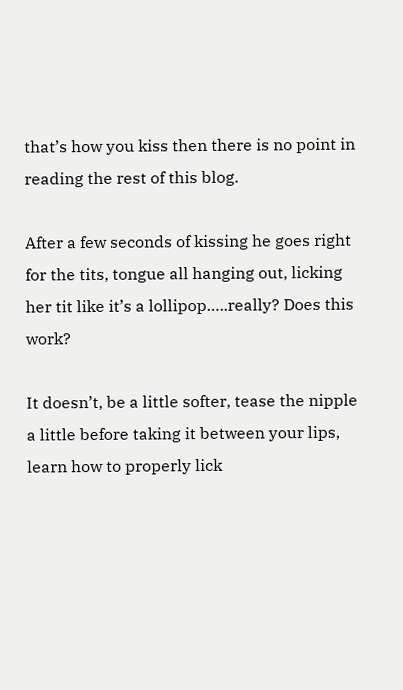that’s how you kiss then there is no point in reading the rest of this blog.

After a few seconds of kissing he goes right for the tits, tongue all hanging out, licking her tit like it’s a lollipop…..really? Does this work?

It doesn’t, be a little softer, tease the nipple a little before taking it between your lips, learn how to properly lick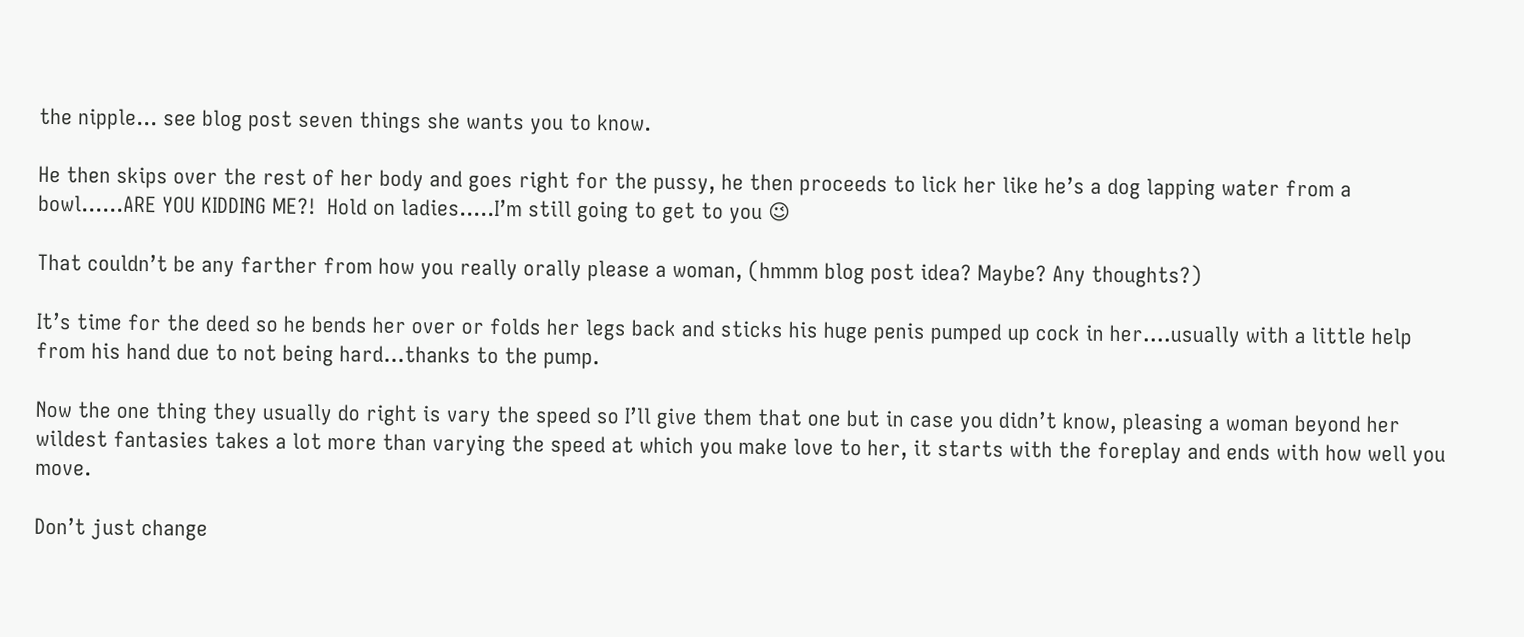the nipple… see blog post seven things she wants you to know.

He then skips over the rest of her body and goes right for the pussy, he then proceeds to lick her like he’s a dog lapping water from a bowl……ARE YOU KIDDING ME?!  Hold on ladies…..I’m still going to get to you 😉

That couldn’t be any farther from how you really orally please a woman, (hmmm blog post idea? Maybe? Any thoughts?)

It’s time for the deed so he bends her over or folds her legs back and sticks his huge penis pumped up cock in her….usually with a little help from his hand due to not being hard…thanks to the pump.

Now the one thing they usually do right is vary the speed so I’ll give them that one but in case you didn’t know, pleasing a woman beyond her wildest fantasies takes a lot more than varying the speed at which you make love to her, it starts with the foreplay and ends with how well you move.

Don’t just change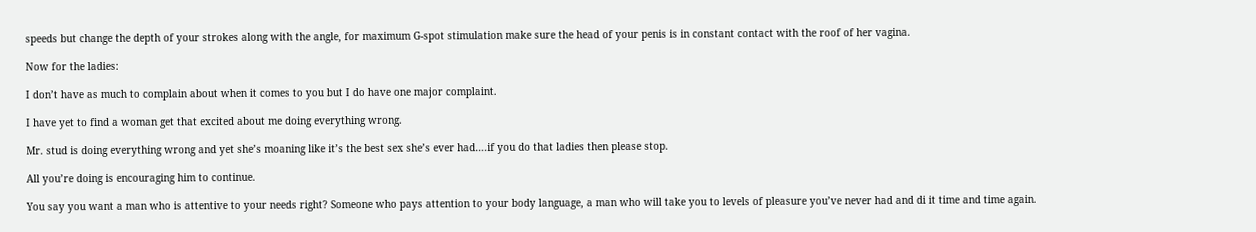speeds but change the depth of your strokes along with the angle, for maximum G-spot stimulation make sure the head of your penis is in constant contact with the roof of her vagina.

Now for the ladies:

I don’t have as much to complain about when it comes to you but I do have one major complaint.

I have yet to find a woman get that excited about me doing everything wrong.

Mr. stud is doing everything wrong and yet she’s moaning like it’s the best sex she’s ever had….if you do that ladies then please stop.

All you’re doing is encouraging him to continue.

You say you want a man who is attentive to your needs right? Someone who pays attention to your body language, a man who will take you to levels of pleasure you’ve never had and di it time and time again.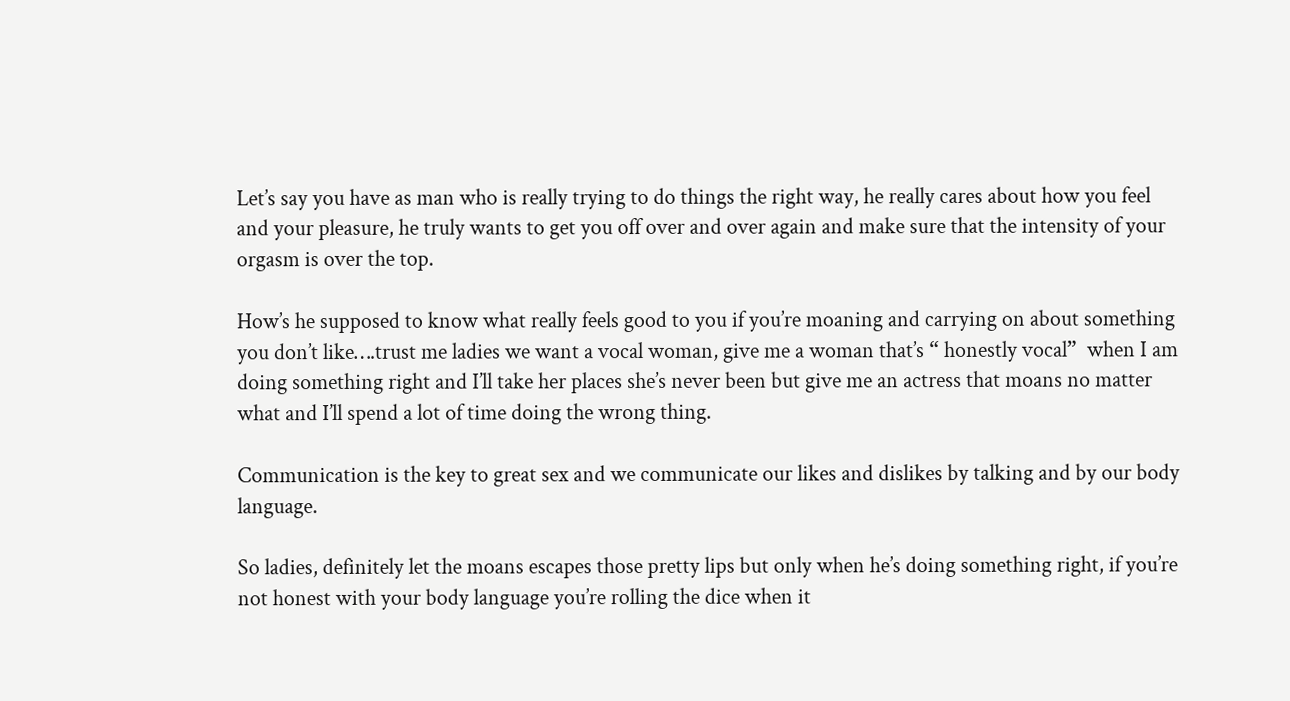Let’s say you have as man who is really trying to do things the right way, he really cares about how you feel and your pleasure, he truly wants to get you off over and over again and make sure that the intensity of your orgasm is over the top.

How’s he supposed to know what really feels good to you if you’re moaning and carrying on about something you don’t like….trust me ladies we want a vocal woman, give me a woman that’s “ honestly vocal”  when I am doing something right and I’ll take her places she’s never been but give me an actress that moans no matter what and I’ll spend a lot of time doing the wrong thing.

Communication is the key to great sex and we communicate our likes and dislikes by talking and by our body language.

So ladies, definitely let the moans escapes those pretty lips but only when he’s doing something right, if you’re not honest with your body language you’re rolling the dice when it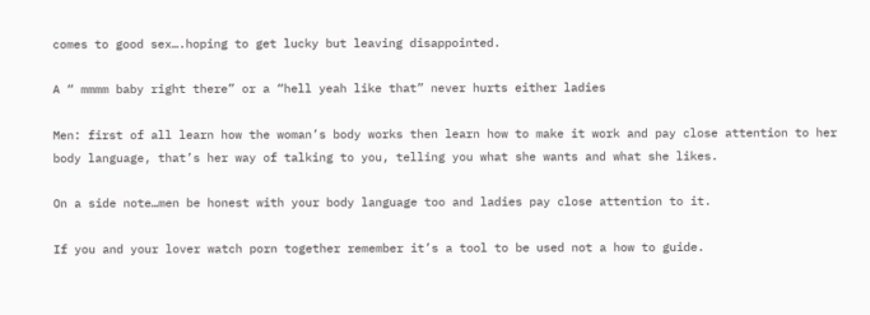comes to good sex….hoping to get lucky but leaving disappointed.

A “ mmmm baby right there” or a “hell yeah like that” never hurts either ladies

Men: first of all learn how the woman’s body works then learn how to make it work and pay close attention to her body language, that’s her way of talking to you, telling you what she wants and what she likes.

On a side note…men be honest with your body language too and ladies pay close attention to it.

If you and your lover watch porn together remember it’s a tool to be used not a how to guide.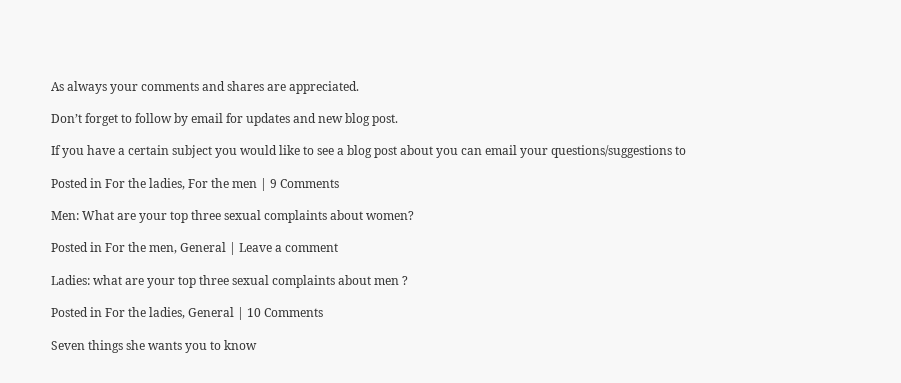As always your comments and shares are appreciated.

Don’t forget to follow by email for updates and new blog post.

If you have a certain subject you would like to see a blog post about you can email your questions/suggestions to

Posted in For the ladies, For the men | 9 Comments

Men: What are your top three sexual complaints about women?

Posted in For the men, General | Leave a comment

Ladies: what are your top three sexual complaints about men ?

Posted in For the ladies, General | 10 Comments

Seven things she wants you to know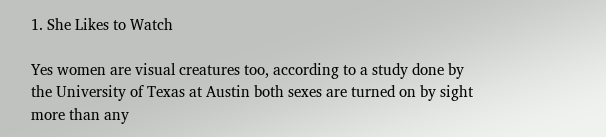1. She Likes to Watch

Yes women are visual creatures too, according to a study done by the University of Texas at Austin both sexes are turned on by sight more than any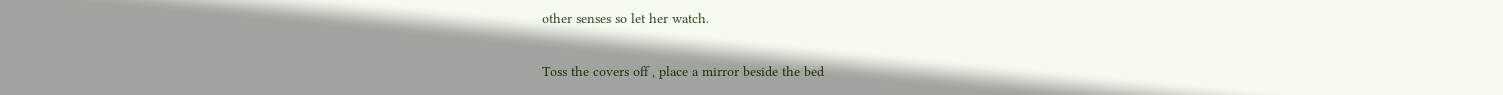other senses so let her watch.

Toss the covers off , place a mirror beside the bed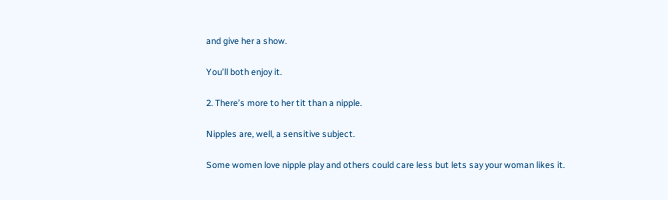and give her a show.

You’ll both enjoy it.

2. There’s more to her tit than a nipple.

Nipples are, well, a sensitive subject.

Some women love nipple play and others could care less but lets say your woman likes it.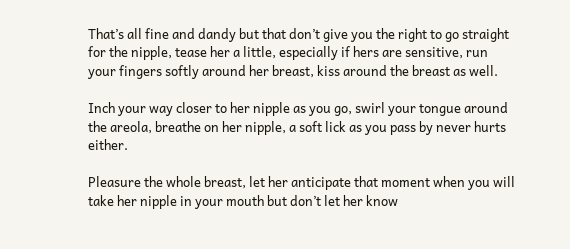That’s all fine and dandy but that don’t give you the right to go straight for the nipple, tease her a little, especially if hers are sensitive, run your fingers softly around her breast, kiss around the breast as well.

Inch your way closer to her nipple as you go, swirl your tongue around the areola, breathe on her nipple, a soft lick as you pass by never hurts either.

Pleasure the whole breast, let her anticipate that moment when you will take her nipple in your mouth but don’t let her know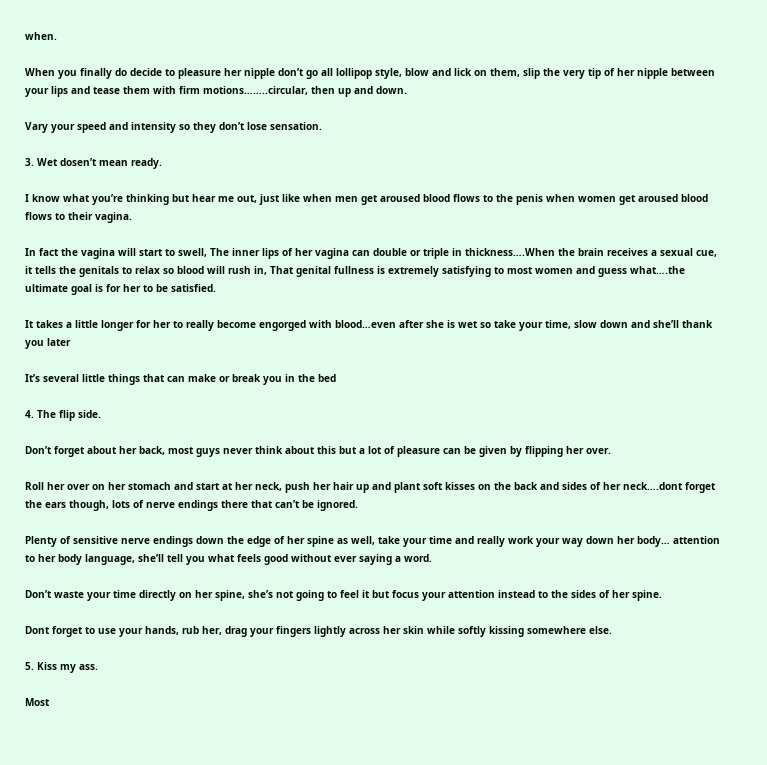when.

When you finally do decide to pleasure her nipple don’t go all lollipop style, blow and lick on them, slip the very tip of her nipple between your lips and tease them with firm motions……..circular, then up and down.

Vary your speed and intensity so they don’t lose sensation.

3. Wet dosen’t mean ready.

I know what you’re thinking but hear me out, just like when men get aroused blood flows to the penis when women get aroused blood flows to their vagina.

In fact the vagina will start to swell, The inner lips of her vagina can double or triple in thickness….When the brain receives a sexual cue, it tells the genitals to relax so blood will rush in, That genital fullness is extremely satisfying to most women and guess what….the ultimate goal is for her to be satisfied.

It takes a little longer for her to really become engorged with blood…even after she is wet so take your time, slow down and she’ll thank you later

It’s several little things that can make or break you in the bed

4. The flip side.

Don’t forget about her back, most guys never think about this but a lot of pleasure can be given by flipping her over.

Roll her over on her stomach and start at her neck, push her hair up and plant soft kisses on the back and sides of her neck….dont forget the ears though, lots of nerve endings there that can’t be ignored.

Plenty of sensitive nerve endings down the edge of her spine as well, take your time and really work your way down her body… attention to her body language, she’ll tell you what feels good without ever saying a word.

Don’t waste your time directly on her spine, she’s not going to feel it but focus your attention instead to the sides of her spine.

Dont forget to use your hands, rub her, drag your fingers lightly across her skin while softly kissing somewhere else.

5. Kiss my ass.

Most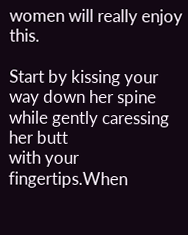women will really enjoy this.

Start by kissing your way down her spine while gently caressing her butt
with your fingertips.When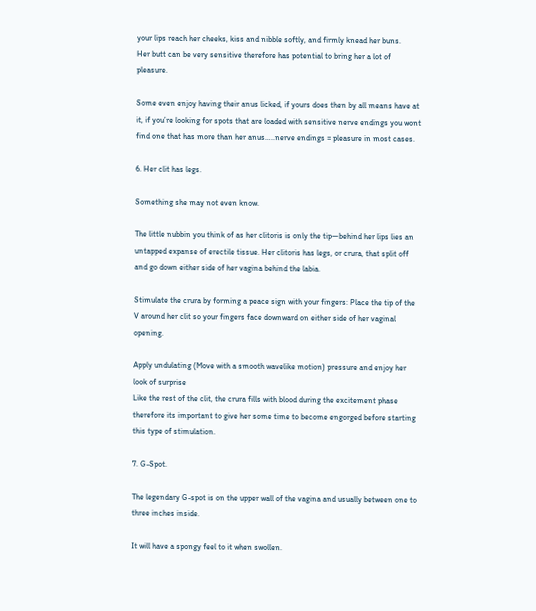your lips reach her cheeks, kiss and nibble softly, and firmly knead her buns.
Her butt can be very sensitive therefore has potential to bring her a lot of pleasure.

Some even enjoy having their anus licked, if yours does then by all means have at it, if you’re looking for spots that are loaded with sensitive nerve endings you wont find one that has more than her anus…..nerve endings = pleasure in most cases.

6. Her clit has legs.

Something she may not even know.

The little nubbin you think of as her clitoris is only the tip—behind her lips lies an untapped expanse of erectile tissue. Her clitoris has legs, or crura, that split off and go down either side of her vagina behind the labia.

Stimulate the crura by forming a peace sign with your fingers: Place the tip of the V around her clit so your fingers face downward on either side of her vaginal opening.

Apply undulating (Move with a smooth wavelike motion) pressure and enjoy her look of surprise
Like the rest of the clit, the crura fills with blood during the excitement phase therefore its important to give her some time to become engorged before starting this type of stimulation.

7. G-Spot.

The legendary G-spot is on the upper wall of the vagina and usually between one to three inches inside.

It will have a spongy feel to it when swollen.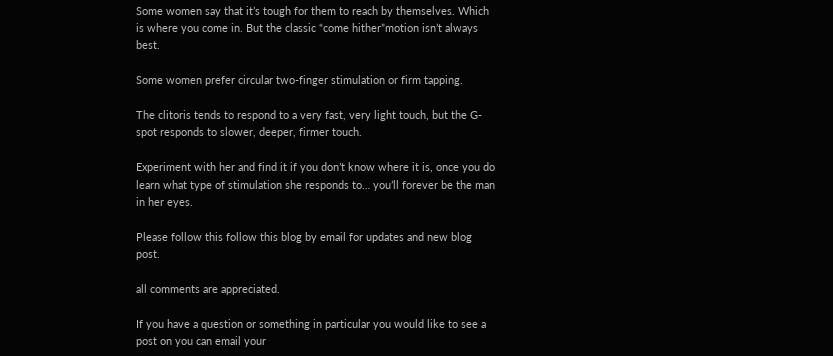Some women say that it’s tough for them to reach by themselves. Which is where you come in. But the classic “come hither”motion isn’t always best.

Some women prefer circular two-finger stimulation or firm tapping.

The clitoris tends to respond to a very fast, very light touch, but the G-spot responds to slower, deeper, firmer touch.

Experiment with her and find it if you don’t know where it is, once you do learn what type of stimulation she responds to… you’ll forever be the man in her eyes.

Please follow this follow this blog by email for updates and new blog post.

all comments are appreciated.

If you have a question or something in particular you would like to see a post on you can email your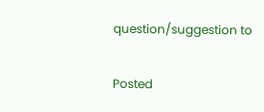question/suggestion to

Posted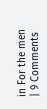in For the men | 9 Comments